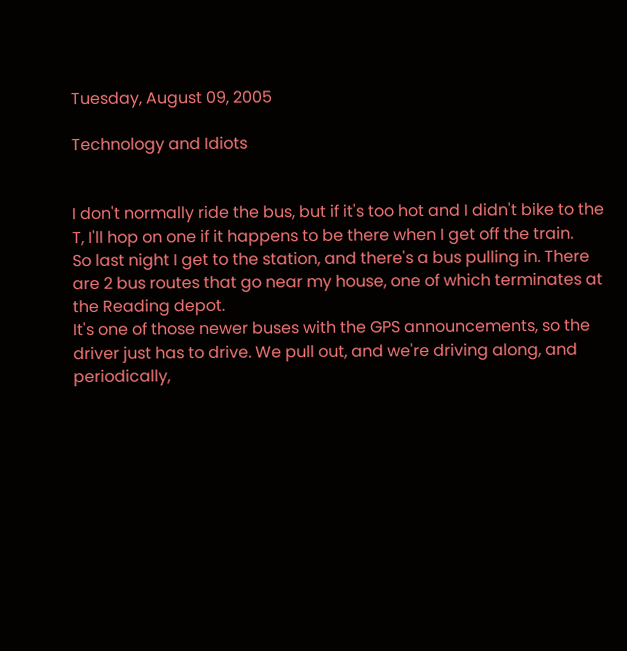Tuesday, August 09, 2005

Technology and Idiots


I don't normally ride the bus, but if it's too hot and I didn't bike to the T, I'll hop on one if it happens to be there when I get off the train.
So last night I get to the station, and there's a bus pulling in. There are 2 bus routes that go near my house, one of which terminates at the Reading depot.
It's one of those newer buses with the GPS announcements, so the driver just has to drive. We pull out, and we're driving along, and periodically,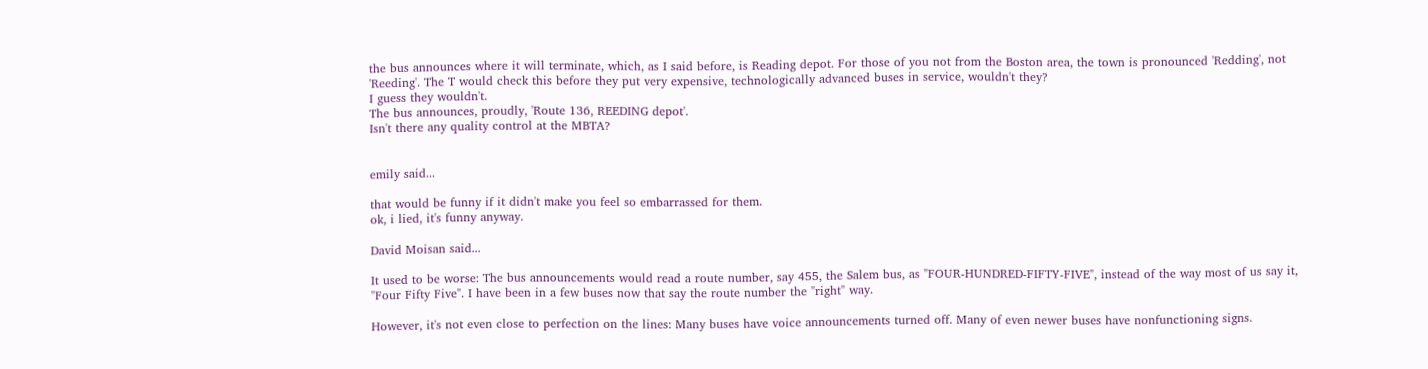the bus announces where it will terminate, which, as I said before, is Reading depot. For those of you not from the Boston area, the town is pronounced 'Redding', not 'Reeding'. The T would check this before they put very expensive, technologically advanced buses in service, wouldn't they?
I guess they wouldn't.
The bus announces, proudly, 'Route 136, REEDING depot'.
Isn't there any quality control at the MBTA?


emily said...

that would be funny if it didn't make you feel so embarrassed for them.
ok, i lied, it's funny anyway.

David Moisan said...

It used to be worse: The bus announcements would read a route number, say 455, the Salem bus, as "FOUR-HUNDRED-FIFTY-FIVE", instead of the way most of us say it, "Four Fifty Five". I have been in a few buses now that say the route number the "right" way.

However, it's not even close to perfection on the lines: Many buses have voice announcements turned off. Many of even newer buses have nonfunctioning signs.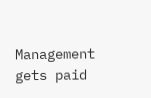Management gets paid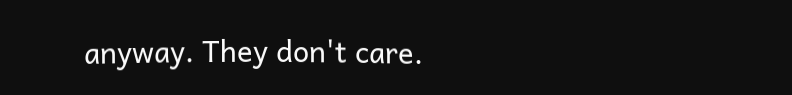anyway. They don't care.